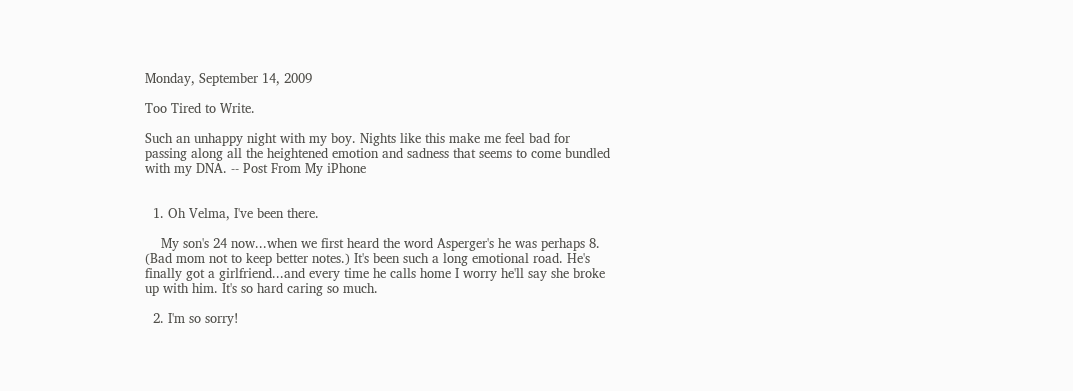Monday, September 14, 2009

Too Tired to Write.

Such an unhappy night with my boy. Nights like this make me feel bad for passing along all the heightened emotion and sadness that seems to come bundled with my DNA. -- Post From My iPhone


  1. Oh Velma, I've been there.

    My son's 24 now...when we first heard the word Asperger's he was perhaps 8. (Bad mom not to keep better notes.) It's been such a long emotional road. He's finally got a girlfriend...and every time he calls home I worry he'll say she broke up with him. It's so hard caring so much.

  2. I'm so sorry!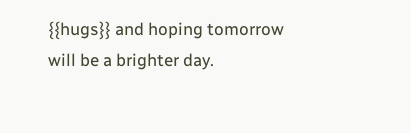{{hugs}} and hoping tomorrow will be a brighter day.